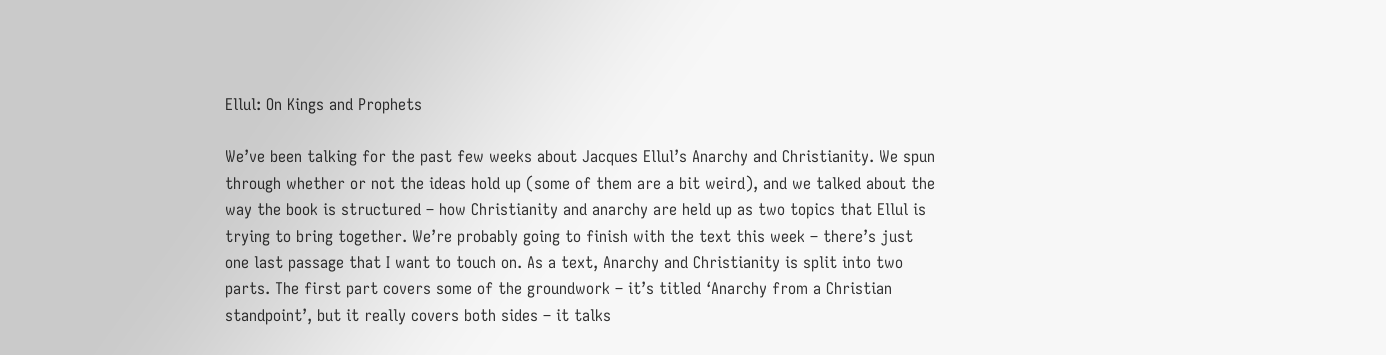Ellul: On Kings and Prophets

We’ve been talking for the past few weeks about Jacques Ellul’s Anarchy and Christianity. We spun through whether or not the ideas hold up (some of them are a bit weird), and we talked about the way the book is structured – how Christianity and anarchy are held up as two topics that Ellul is trying to bring together. We’re probably going to finish with the text this week – there’s just one last passage that I want to touch on. As a text, Anarchy and Christianity is split into two parts. The first part covers some of the groundwork – it’s titled ‘Anarchy from a Christian standpoint’, but it really covers both sides – it talks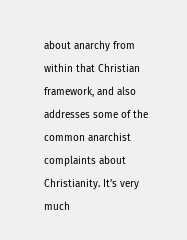about anarchy from within that Christian framework, and also addresses some of the common anarchist complaints about Christianity. It’s very much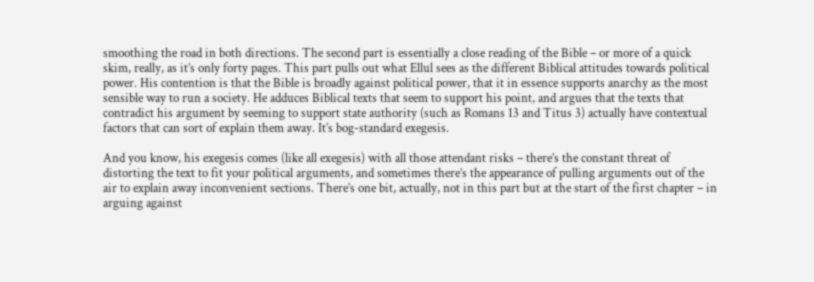smoothing the road in both directions. The second part is essentially a close reading of the Bible – or more of a quick skim, really, as it’s only forty pages. This part pulls out what Ellul sees as the different Biblical attitudes towards political power. His contention is that the Bible is broadly against political power, that it in essence supports anarchy as the most sensible way to run a society. He adduces Biblical texts that seem to support his point, and argues that the texts that contradict his argument by seeming to support state authority (such as Romans 13 and Titus 3) actually have contextual factors that can sort of explain them away. It’s bog-standard exegesis.

And you know, his exegesis comes (like all exegesis) with all those attendant risks – there’s the constant threat of distorting the text to fit your political arguments, and sometimes there’s the appearance of pulling arguments out of the air to explain away inconvenient sections. There’s one bit, actually, not in this part but at the start of the first chapter – in arguing against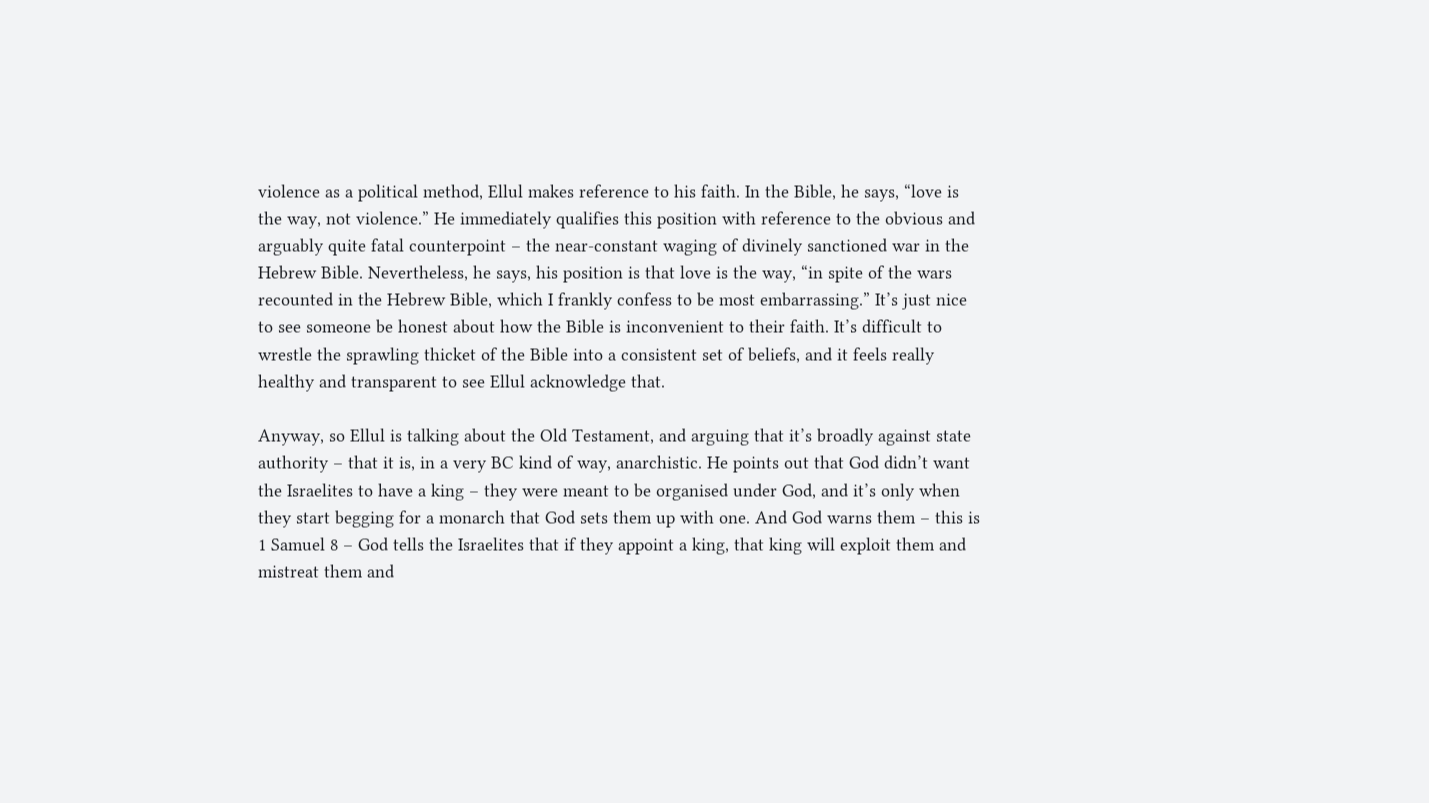violence as a political method, Ellul makes reference to his faith. In the Bible, he says, “love is the way, not violence.” He immediately qualifies this position with reference to the obvious and arguably quite fatal counterpoint – the near-constant waging of divinely sanctioned war in the Hebrew Bible. Nevertheless, he says, his position is that love is the way, “in spite of the wars recounted in the Hebrew Bible, which I frankly confess to be most embarrassing.” It’s just nice to see someone be honest about how the Bible is inconvenient to their faith. It’s difficult to wrestle the sprawling thicket of the Bible into a consistent set of beliefs, and it feels really healthy and transparent to see Ellul acknowledge that.

Anyway, so Ellul is talking about the Old Testament, and arguing that it’s broadly against state authority – that it is, in a very BC kind of way, anarchistic. He points out that God didn’t want the Israelites to have a king – they were meant to be organised under God, and it’s only when they start begging for a monarch that God sets them up with one. And God warns them – this is 1 Samuel 8 – God tells the Israelites that if they appoint a king, that king will exploit them and mistreat them and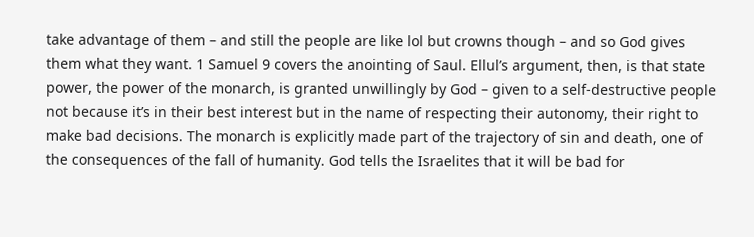take advantage of them – and still the people are like lol but crowns though – and so God gives them what they want. 1 Samuel 9 covers the anointing of Saul. Ellul’s argument, then, is that state power, the power of the monarch, is granted unwillingly by God – given to a self-destructive people not because it’s in their best interest but in the name of respecting their autonomy, their right to make bad decisions. The monarch is explicitly made part of the trajectory of sin and death, one of the consequences of the fall of humanity. God tells the Israelites that it will be bad for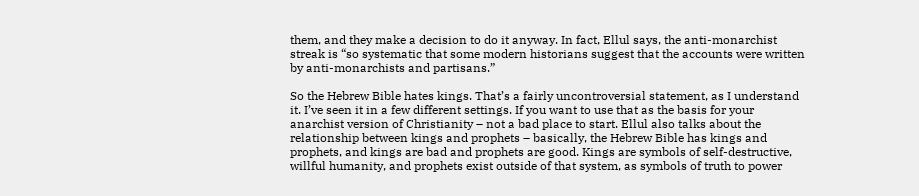them, and they make a decision to do it anyway. In fact, Ellul says, the anti-monarchist streak is “so systematic that some modern historians suggest that the accounts were written by anti-monarchists and partisans.”

So the Hebrew Bible hates kings. That’s a fairly uncontroversial statement, as I understand it. I’ve seen it in a few different settings. If you want to use that as the basis for your anarchist version of Christianity – not a bad place to start. Ellul also talks about the relationship between kings and prophets – basically, the Hebrew Bible has kings and prophets, and kings are bad and prophets are good. Kings are symbols of self-destructive, willful humanity, and prophets exist outside of that system, as symbols of truth to power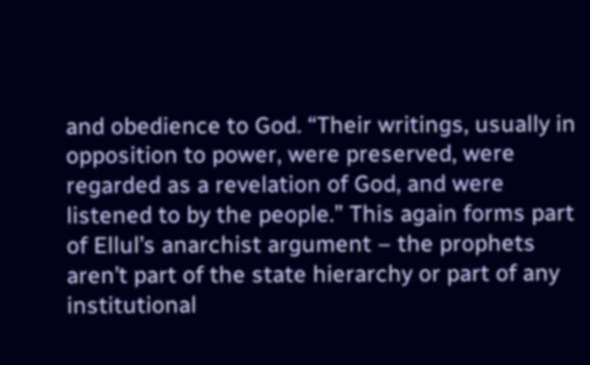and obedience to God. “Their writings, usually in opposition to power, were preserved, were regarded as a revelation of God, and were listened to by the people.” This again forms part of Ellul’s anarchist argument – the prophets aren’t part of the state hierarchy or part of any institutional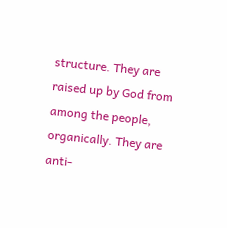structure. They are raised up by God from among the people, organically. They are anti-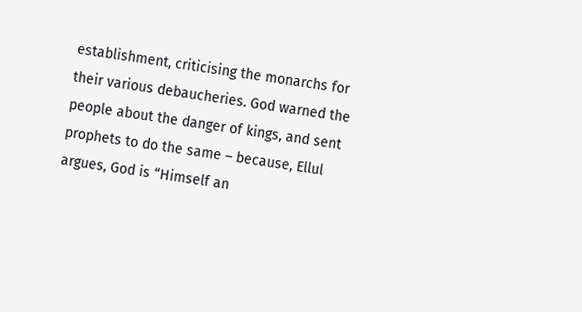establishment, criticising the monarchs for their various debaucheries. God warned the people about the danger of kings, and sent prophets to do the same – because, Ellul argues, God is “Himself an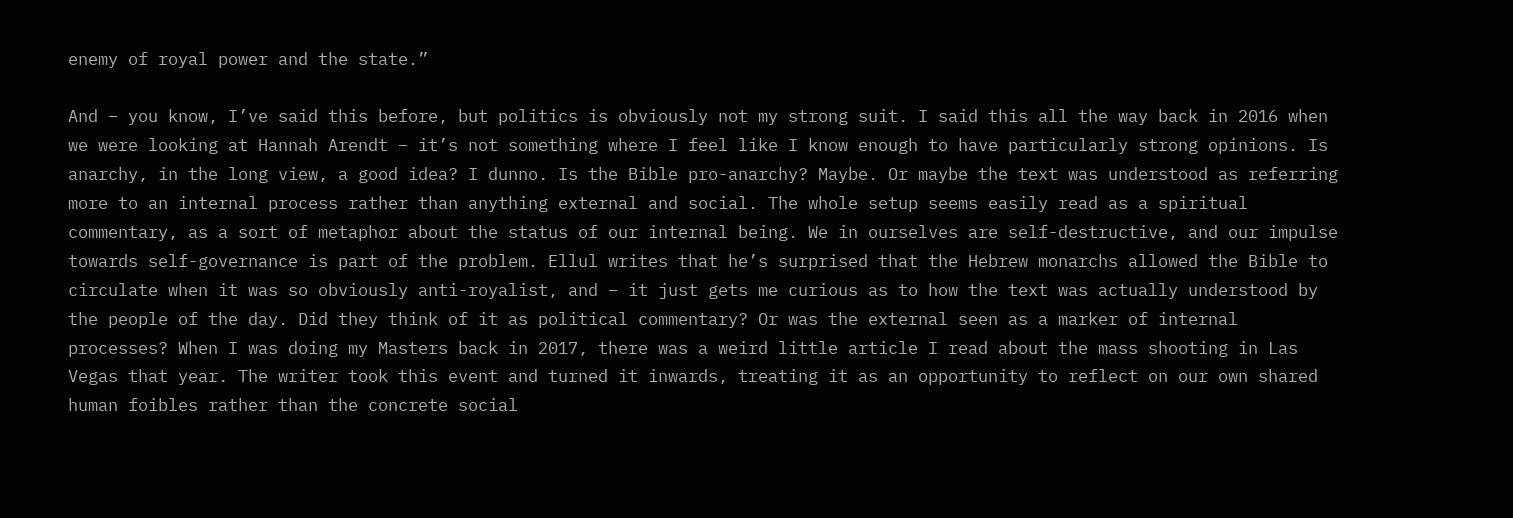enemy of royal power and the state.”

And – you know, I’ve said this before, but politics is obviously not my strong suit. I said this all the way back in 2016 when we were looking at Hannah Arendt – it’s not something where I feel like I know enough to have particularly strong opinions. Is anarchy, in the long view, a good idea? I dunno. Is the Bible pro-anarchy? Maybe. Or maybe the text was understood as referring more to an internal process rather than anything external and social. The whole setup seems easily read as a spiritual commentary, as a sort of metaphor about the status of our internal being. We in ourselves are self-destructive, and our impulse towards self-governance is part of the problem. Ellul writes that he’s surprised that the Hebrew monarchs allowed the Bible to circulate when it was so obviously anti-royalist, and – it just gets me curious as to how the text was actually understood by the people of the day. Did they think of it as political commentary? Or was the external seen as a marker of internal processes? When I was doing my Masters back in 2017, there was a weird little article I read about the mass shooting in Las Vegas that year. The writer took this event and turned it inwards, treating it as an opportunity to reflect on our own shared human foibles rather than the concrete social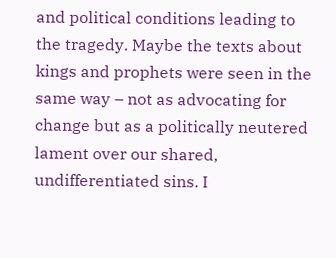and political conditions leading to the tragedy. Maybe the texts about kings and prophets were seen in the same way – not as advocating for change but as a politically neutered lament over our shared, undifferentiated sins. I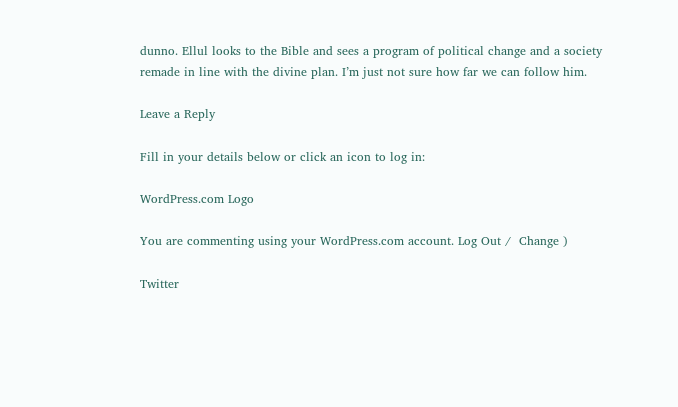dunno. Ellul looks to the Bible and sees a program of political change and a society remade in line with the divine plan. I’m just not sure how far we can follow him.

Leave a Reply

Fill in your details below or click an icon to log in:

WordPress.com Logo

You are commenting using your WordPress.com account. Log Out /  Change )

Twitter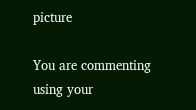picture

You are commenting using your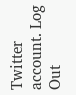Twitter account. Log Out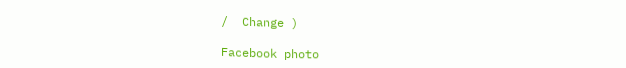/  Change )

Facebook photo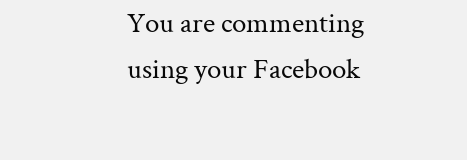You are commenting using your Facebook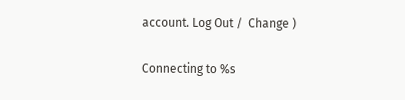account. Log Out /  Change )

Connecting to %s